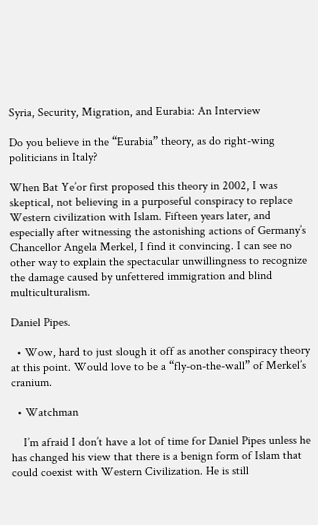Syria, Security, Migration, and Eurabia: An Interview

Do you believe in the “Eurabia” theory, as do right-wing politicians in Italy?

When Bat Ye’or first proposed this theory in 2002, I was skeptical, not believing in a purposeful conspiracy to replace Western civilization with Islam. Fifteen years later, and especially after witnessing the astonishing actions of Germany’s Chancellor Angela Merkel, I find it convincing. I can see no other way to explain the spectacular unwillingness to recognize the damage caused by unfettered immigration and blind multiculturalism.

Daniel Pipes.

  • Wow, hard to just slough it off as another conspiracy theory at this point. Would love to be a “fly-on-the-wall” of Merkel’s cranium.

  • Watchman

    I’m afraid I don’t have a lot of time for Daniel Pipes unless he has changed his view that there is a benign form of Islam that could coexist with Western Civilization. He is still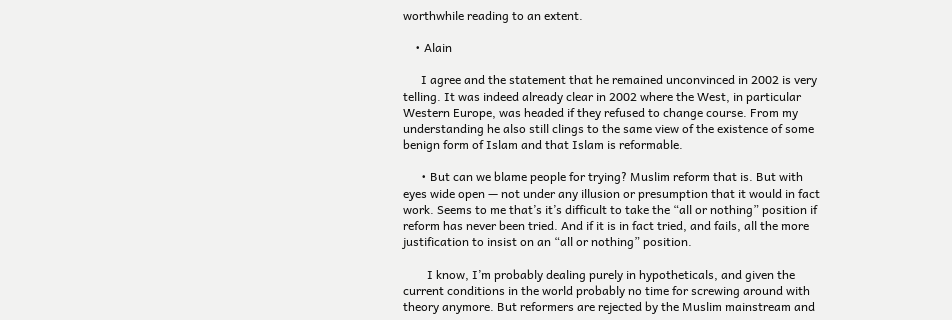worthwhile reading to an extent.

    • Alain

      I agree and the statement that he remained unconvinced in 2002 is very telling. It was indeed already clear in 2002 where the West, in particular Western Europe, was headed if they refused to change course. From my understanding he also still clings to the same view of the existence of some benign form of Islam and that Islam is reformable.

      • But can we blame people for trying? Muslim reform that is. But with eyes wide open — not under any illusion or presumption that it would in fact work. Seems to me that’s it’s difficult to take the “all or nothing” position if reform has never been tried. And if it is in fact tried, and fails, all the more justification to insist on an “all or nothing” position.

        I know, I’m probably dealing purely in hypotheticals, and given the current conditions in the world probably no time for screwing around with theory anymore. But reformers are rejected by the Muslim mainstream and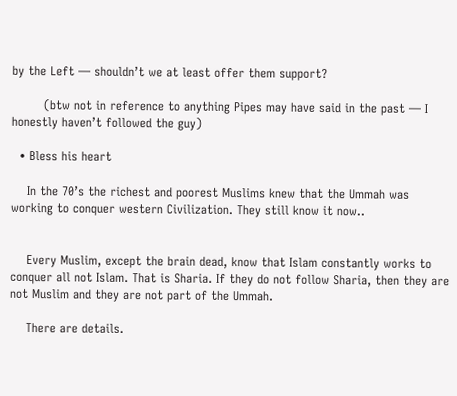by the Left — shouldn’t we at least offer them support?

        (btw not in reference to anything Pipes may have said in the past — I honestly haven’t followed the guy)

  • Bless his heart

    In the 70’s the richest and poorest Muslims knew that the Ummah was working to conquer western Civilization. They still know it now..


    Every Muslim, except the brain dead, know that Islam constantly works to conquer all not Islam. That is Sharia. If they do not follow Sharia, then they are not Muslim and they are not part of the Ummah.

    There are details.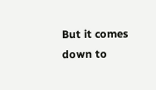But it comes down to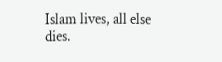Islam lives, all else dies.